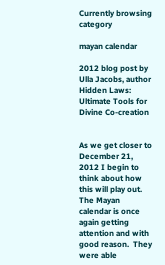Currently browsing category

mayan calendar

2012 blog post by Ulla Jacobs, author Hidden Laws: Ultimate Tools for Divine Co-creation


As we get closer to December 21, 2012 I begin to think about how this will play out.  The Mayan calendar is once again getting attention and with good reason.  They were able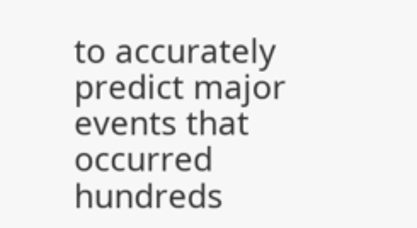to accurately predict major events that occurred hundreds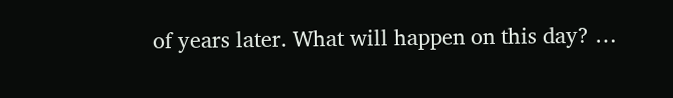of years later. What will happen on this day? …